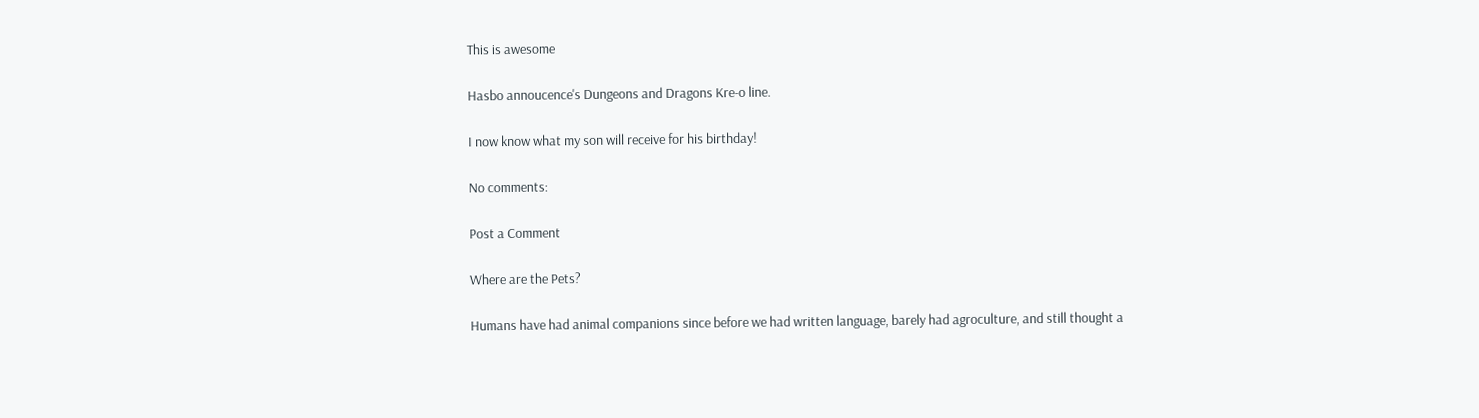This is awesome

Hasbo annoucence's Dungeons and Dragons Kre-o line.

I now know what my son will receive for his birthday!

No comments:

Post a Comment

Where are the Pets?

Humans have had animal companions since before we had written language, barely had agroculture, and still thought a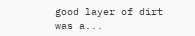good layer of dirt was a...